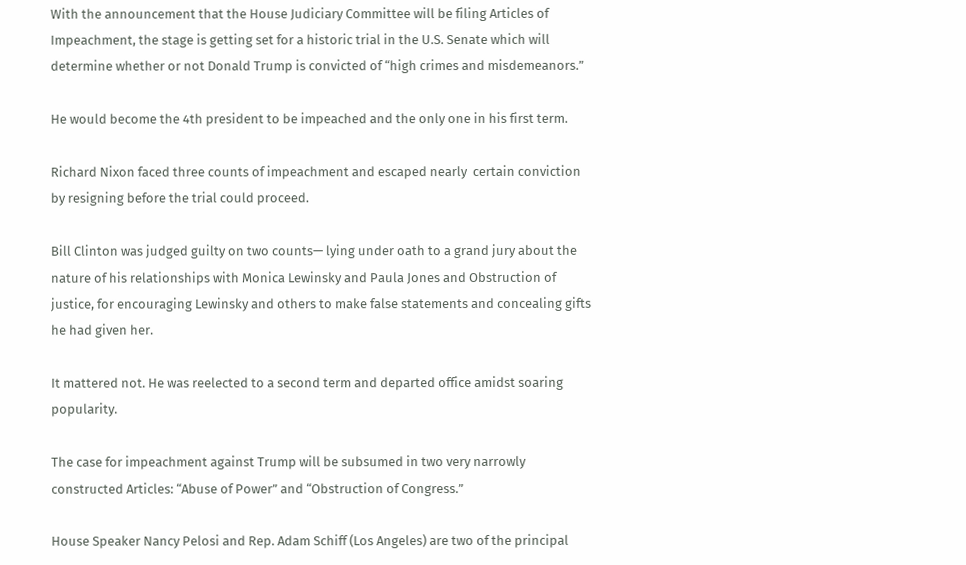With the announcement that the House Judiciary Committee will be filing Articles of Impeachment, the stage is getting set for a historic trial in the U.S. Senate which will determine whether or not Donald Trump is convicted of “high crimes and misdemeanors.”

He would become the 4th president to be impeached and the only one in his first term.

Richard Nixon faced three counts of impeachment and escaped nearly  certain conviction by resigning before the trial could proceed.

Bill Clinton was judged guilty on two counts— lying under oath to a grand jury about the nature of his relationships with Monica Lewinsky and Paula Jones and Obstruction of justice, for encouraging Lewinsky and others to make false statements and concealing gifts he had given her.

It mattered not. He was reelected to a second term and departed office amidst soaring popularity.

The case for impeachment against Trump will be subsumed in two very narrowly constructed Articles: “Abuse of Power” and “Obstruction of Congress.”

House Speaker Nancy Pelosi and Rep. Adam Schiff (Los Angeles) are two of the principal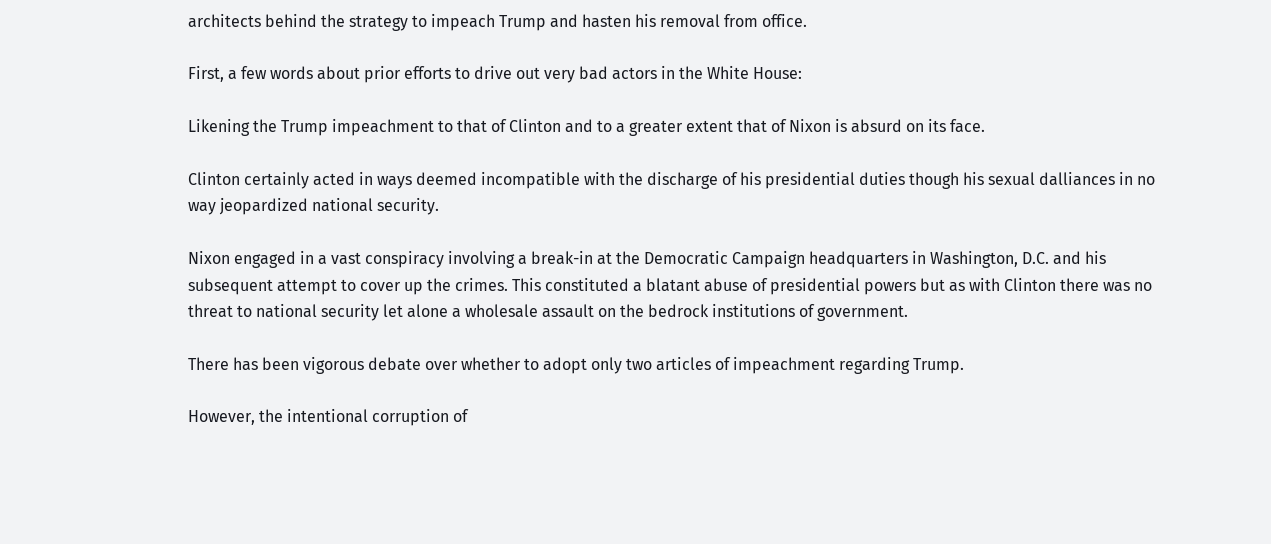architects behind the strategy to impeach Trump and hasten his removal from office.

First, a few words about prior efforts to drive out very bad actors in the White House:

Likening the Trump impeachment to that of Clinton and to a greater extent that of Nixon is absurd on its face.

Clinton certainly acted in ways deemed incompatible with the discharge of his presidential duties though his sexual dalliances in no way jeopardized national security.

Nixon engaged in a vast conspiracy involving a break-in at the Democratic Campaign headquarters in Washington, D.C. and his  subsequent attempt to cover up the crimes. This constituted a blatant abuse of presidential powers but as with Clinton there was no threat to national security let alone a wholesale assault on the bedrock institutions of government.

There has been vigorous debate over whether to adopt only two articles of impeachment regarding Trump.

However, the intentional corruption of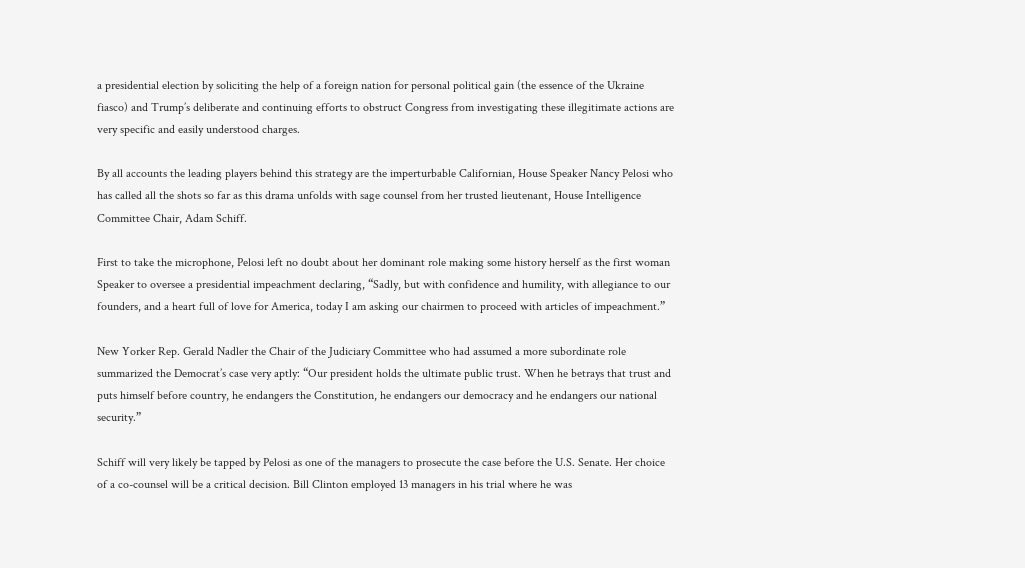a presidential election by soliciting the help of a foreign nation for personal political gain (the essence of the Ukraine fiasco) and Trump’s deliberate and continuing efforts to obstruct Congress from investigating these illegitimate actions are very specific and easily understood charges.

By all accounts the leading players behind this strategy are the imperturbable Californian, House Speaker Nancy Pelosi who has called all the shots so far as this drama unfolds with sage counsel from her trusted lieutenant, House Intelligence Committee Chair, Adam Schiff.

First to take the microphone, Pelosi left no doubt about her dominant role making some history herself as the first woman Speaker to oversee a presidential impeachment declaring, “Sadly, but with confidence and humility, with allegiance to our founders, and a heart full of love for America, today I am asking our chairmen to proceed with articles of impeachment.”

New Yorker Rep. Gerald Nadler the Chair of the Judiciary Committee who had assumed a more subordinate role summarized the Democrat’s case very aptly: “Our president holds the ultimate public trust. When he betrays that trust and puts himself before country, he endangers the Constitution, he endangers our democracy and he endangers our national security.”

Schiff will very likely be tapped by Pelosi as one of the managers to prosecute the case before the U.S. Senate. Her choice of a co-counsel will be a critical decision. Bill Clinton employed 13 managers in his trial where he was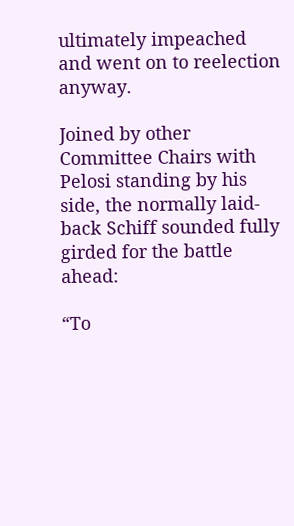ultimately impeached and went on to reelection anyway.

Joined by other Committee Chairs with Pelosi standing by his side, the normally laid-back Schiff sounded fully girded for the battle ahead:

“To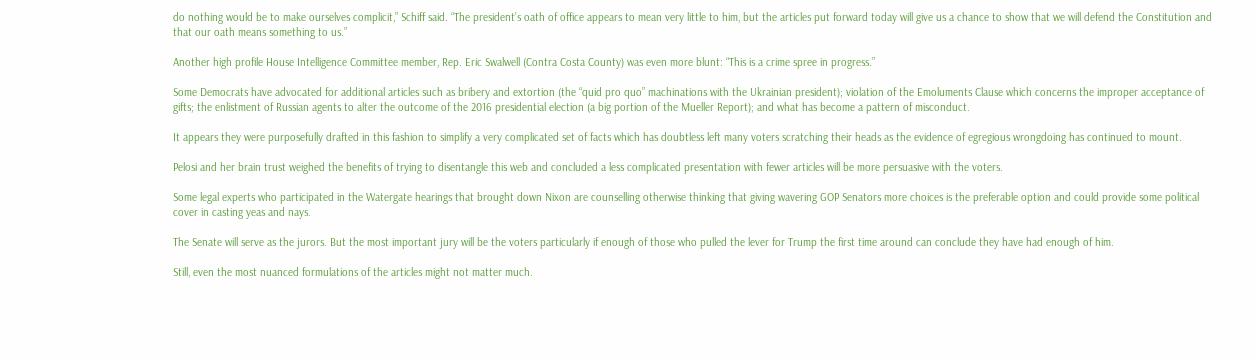do nothing would be to make ourselves complicit,” Schiff said. “The president’s oath of office appears to mean very little to him, but the articles put forward today will give us a chance to show that we will defend the Constitution and that our oath means something to us.”

Another high profile House Intelligence Committee member, Rep. Eric Swalwell (Contra Costa County) was even more blunt: “This is a crime spree in progress.”

Some Democrats have advocated for additional articles such as bribery and extortion (the “quid pro quo” machinations with the Ukrainian president); violation of the Emoluments Clause which concerns the improper acceptance of gifts; the enlistment of Russian agents to alter the outcome of the 2016 presidential election (a big portion of the Mueller Report); and what has become a pattern of misconduct.

It appears they were purposefully drafted in this fashion to simplify a very complicated set of facts which has doubtless left many voters scratching their heads as the evidence of egregious wrongdoing has continued to mount.

Pelosi and her brain trust weighed the benefits of trying to disentangle this web and concluded a less complicated presentation with fewer articles will be more persuasive with the voters.

Some legal experts who participated in the Watergate hearings that brought down Nixon are counselling otherwise thinking that giving wavering GOP Senators more choices is the preferable option and could provide some political cover in casting yeas and nays.

The Senate will serve as the jurors. But the most important jury will be the voters particularly if enough of those who pulled the lever for Trump the first time around can conclude they have had enough of him.

Still, even the most nuanced formulations of the articles might not matter much.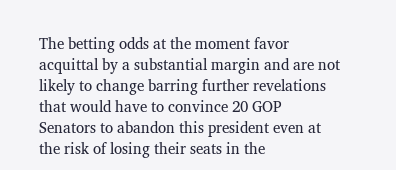The betting odds at the moment favor acquittal by a substantial margin and are not likely to change barring further revelations that would have to convince 20 GOP Senators to abandon this president even at the risk of losing their seats in the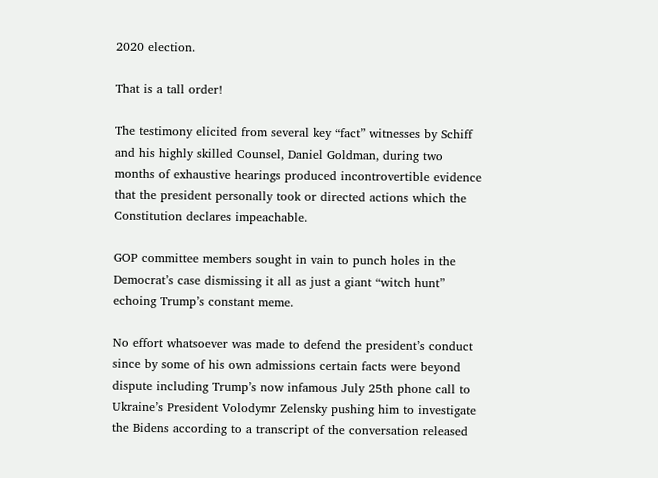2020 election.

That is a tall order!

The testimony elicited from several key “fact” witnesses by Schiff and his highly skilled Counsel, Daniel Goldman, during two months of exhaustive hearings produced incontrovertible evidence that the president personally took or directed actions which the Constitution declares impeachable.

GOP committee members sought in vain to punch holes in the Democrat’s case dismissing it all as just a giant “witch hunt” echoing Trump’s constant meme.

No effort whatsoever was made to defend the president’s conduct since by some of his own admissions certain facts were beyond dispute including Trump’s now infamous July 25th phone call to Ukraine’s President Volodymr Zelensky pushing him to investigate the Bidens according to a transcript of the conversation released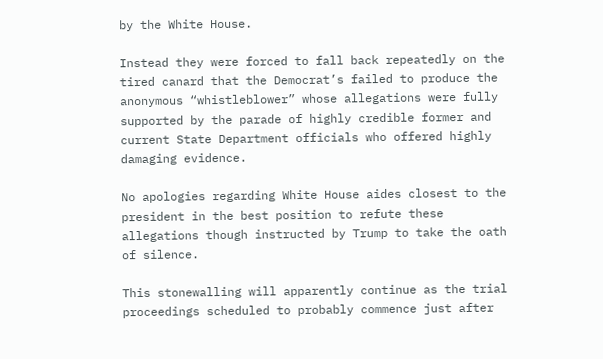by the White House.

Instead they were forced to fall back repeatedly on the tired canard that the Democrat’s failed to produce the anonymous “whistleblower” whose allegations were fully supported by the parade of highly credible former and current State Department officials who offered highly damaging evidence.

No apologies regarding White House aides closest to the president in the best position to refute these allegations though instructed by Trump to take the oath of silence.

This stonewalling will apparently continue as the trial proceedings scheduled to probably commence just after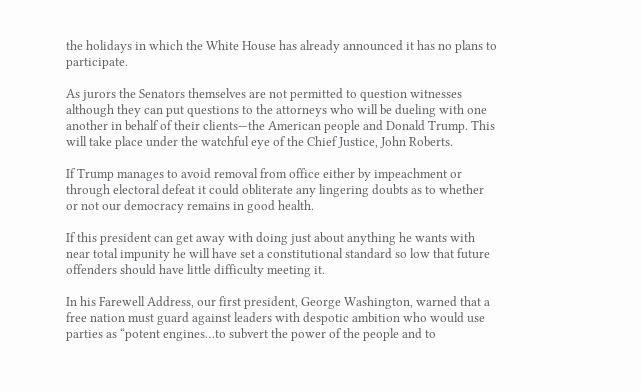the holidays in which the White House has already announced it has no plans to participate.

As jurors the Senators themselves are not permitted to question witnesses although they can put questions to the attorneys who will be dueling with one another in behalf of their clients—the American people and Donald Trump. This will take place under the watchful eye of the Chief Justice, John Roberts.

If Trump manages to avoid removal from office either by impeachment or through electoral defeat it could obliterate any lingering doubts as to whether or not our democracy remains in good health.

If this president can get away with doing just about anything he wants with near total impunity he will have set a constitutional standard so low that future offenders should have little difficulty meeting it.

In his Farewell Address, our first president, George Washington, warned that a free nation must guard against leaders with despotic ambition who would use parties as “potent engines…to subvert the power of the people and to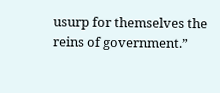usurp for themselves the reins of government.”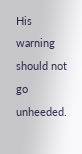His warning should not go unheeded.